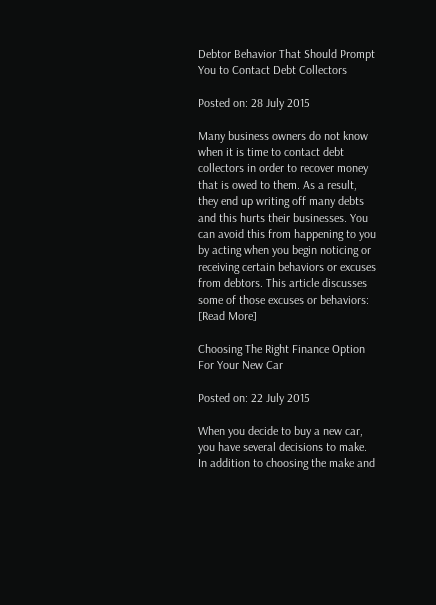Debtor Behavior That Should Prompt You to Contact Debt Collectors

Posted on: 28 July 2015

Many business owners do not know when it is time to contact debt collectors in order to recover money that is owed to them. As a result, they end up writing off many debts and this hurts their businesses. You can avoid this from happening to you by acting when you begin noticing or receiving certain behaviors or excuses from debtors. This article discusses some of those excuses or behaviors:
[Read More]

Choosing The Right Finance Option For Your New Car

Posted on: 22 July 2015

When you decide to buy a new car, you have several decisions to make. In addition to choosing the make and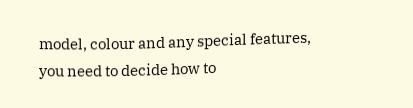model, colour and any special features, you need to decide how to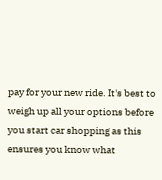pay for your new ride. It's best to weigh up all your options before you start car shopping as this ensures you know what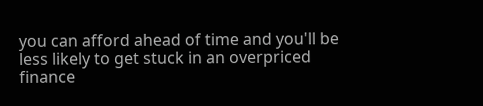you can afford ahead of time and you'll be less likely to get stuck in an overpriced finance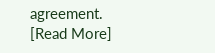agreement.
[Read More]